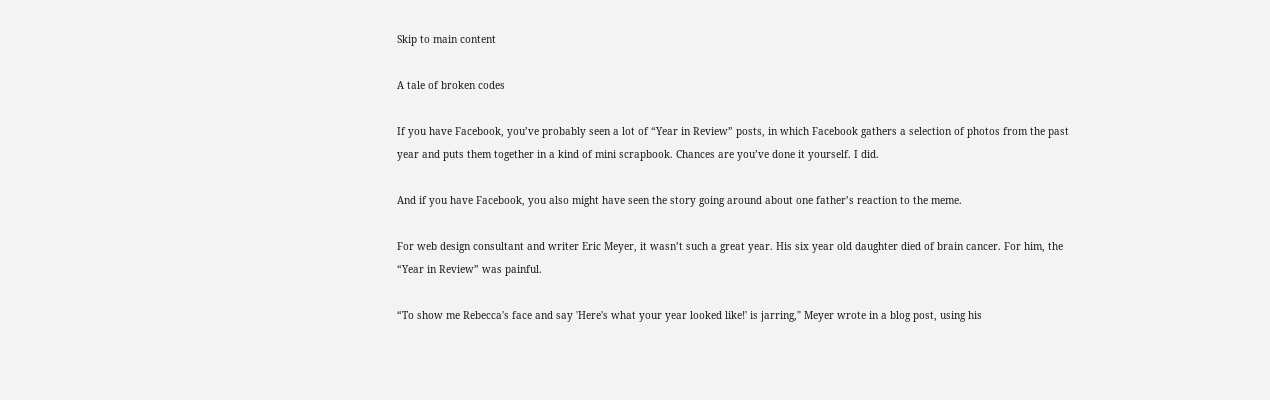Skip to main content

A tale of broken codes

If you have Facebook, you’ve probably seen a lot of “Year in Review” posts, in which Facebook gathers a selection of photos from the past year and puts them together in a kind of mini scrapbook. Chances are you’ve done it yourself. I did.

And if you have Facebook, you also might have seen the story going around about one father’s reaction to the meme.

For web design consultant and writer Eric Meyer, it wasn’t such a great year. His six year old daughter died of brain cancer. For him, the “Year in Review” was painful.

“To show me Rebecca's face and say 'Here's what your year looked like!' is jarring," Meyer wrote in a blog post, using his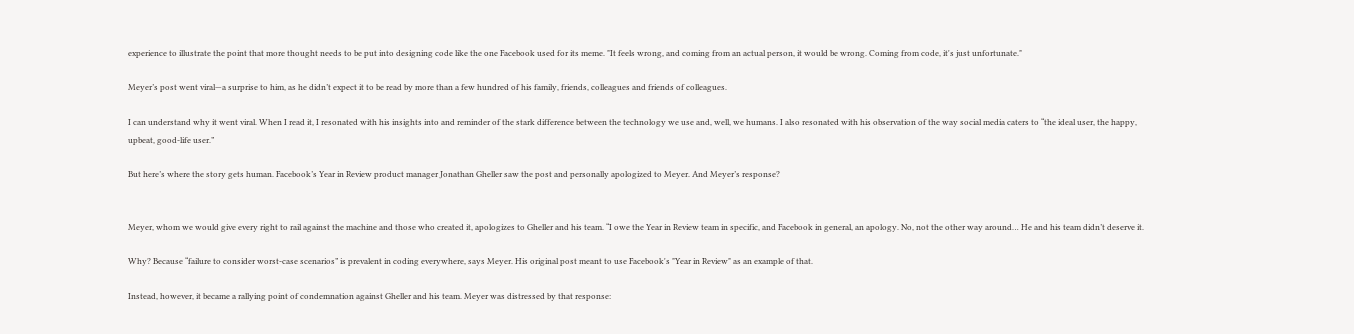experience to illustrate the point that more thought needs to be put into designing code like the one Facebook used for its meme. "It feels wrong, and coming from an actual person, it would be wrong. Coming from code, it's just unfortunate."

Meyer’s post went viral—a surprise to him, as he didn’t expect it to be read by more than a few hundred of his family, friends, colleagues and friends of colleagues.

I can understand why it went viral. When I read it, I resonated with his insights into and reminder of the stark difference between the technology we use and, well, we humans. I also resonated with his observation of the way social media caters to “the ideal user, the happy, upbeat, good-life user.”

But here’s where the story gets human. Facebook’s Year in Review product manager Jonathan Gheller saw the post and personally apologized to Meyer. And Meyer’s response?


Meyer, whom we would give every right to rail against the machine and those who created it, apologizes to Gheller and his team. “I owe the Year in Review team in specific, and Facebook in general, an apology. No, not the other way around… He and his team didn’t deserve it.

Why? Because “failure to consider worst-case scenarios” is prevalent in coding everywhere, says Meyer. His original post meant to use Facebook's "Year in Review" as an example of that.

Instead, however, it became a rallying point of condemnation against Gheller and his team. Meyer was distressed by that response: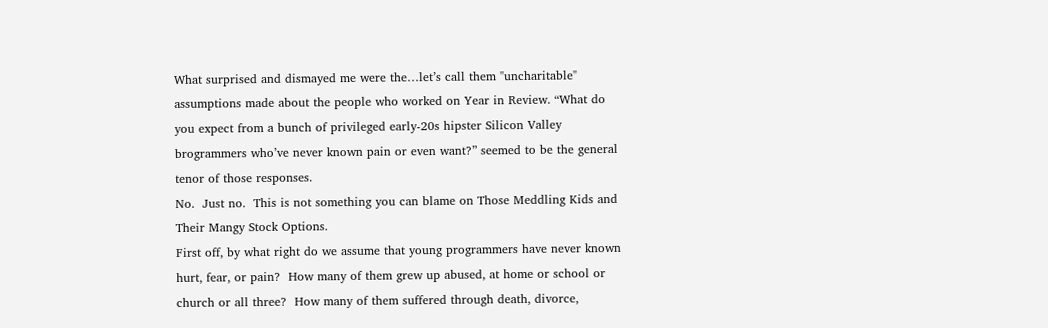What surprised and dismayed me were the…let’s call them "uncharitable" assumptions made about the people who worked on Year in Review. “What do you expect from a bunch of privileged early-20s hipster Silicon Valley brogrammers who’ve never known pain or even want?” seemed to be the general tenor of those responses.
No.  Just no.  This is not something you can blame on Those Meddling Kids and Their Mangy Stock Options.
First off, by what right do we assume that young programmers have never known hurt, fear, or pain?  How many of them grew up abused, at home or school or church or all three?  How many of them suffered through death, divorce,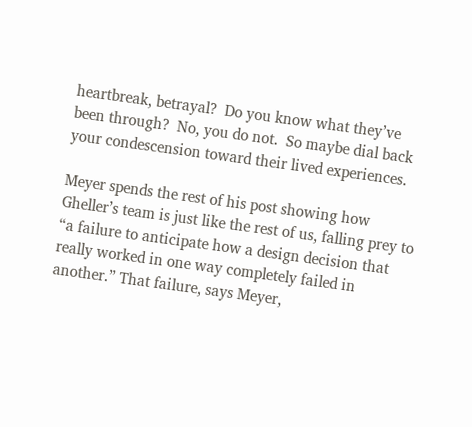heartbreak, betrayal?  Do you know what they’ve been through?  No, you do not.  So maybe dial back your condescension toward their lived experiences.

Meyer spends the rest of his post showing how Gheller’s team is just like the rest of us, falling prey to “a failure to anticipate how a design decision that really worked in one way completely failed in another.” That failure, says Meyer,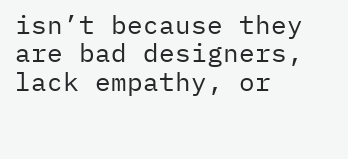isn’t because they are bad designers, lack empathy, or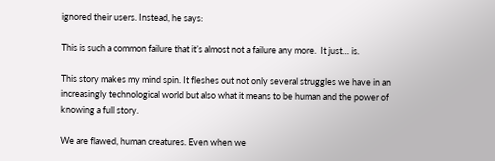ignored their users. Instead, he says:

This is such a common failure that it’s almost not a failure any more.  It just… is.

This story makes my mind spin. It fleshes out not only several struggles we have in an increasingly technological world but also what it means to be human and the power of knowing a full story.

We are flawed, human creatures. Even when we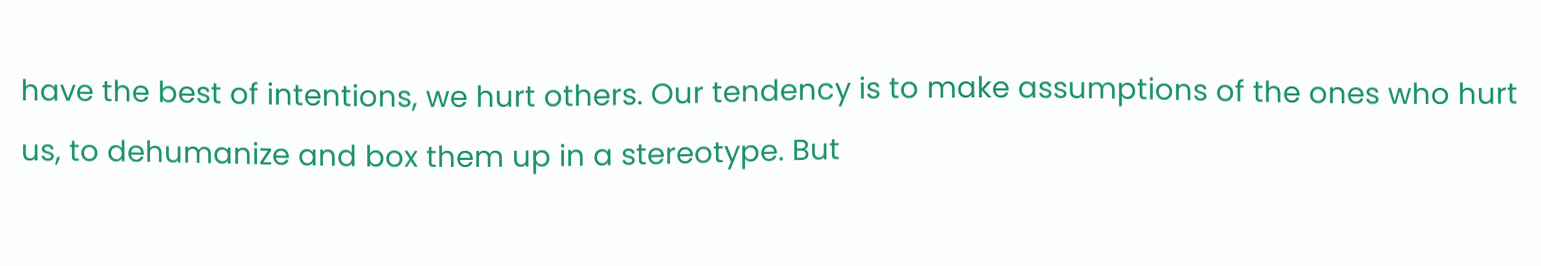have the best of intentions, we hurt others. Our tendency is to make assumptions of the ones who hurt us, to dehumanize and box them up in a stereotype. But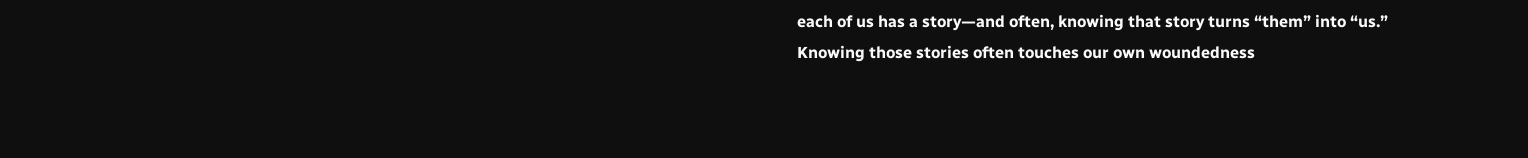each of us has a story—and often, knowing that story turns “them” into “us.” Knowing those stories often touches our own woundedness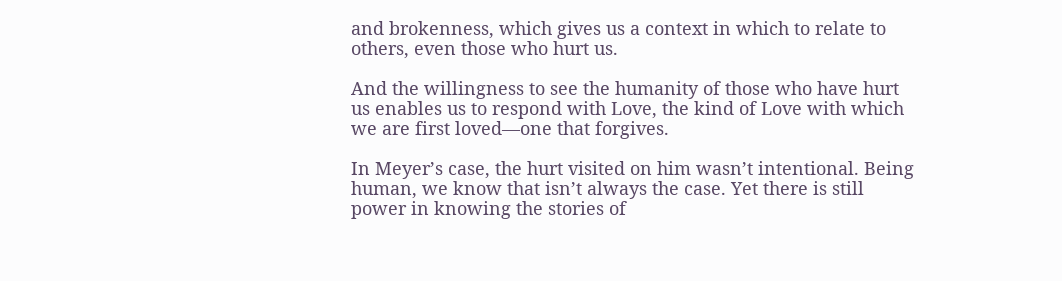and brokenness, which gives us a context in which to relate to others, even those who hurt us.

And the willingness to see the humanity of those who have hurt us enables us to respond with Love, the kind of Love with which we are first loved—one that forgives.

In Meyer’s case, the hurt visited on him wasn’t intentional. Being human, we know that isn’t always the case. Yet there is still power in knowing the stories of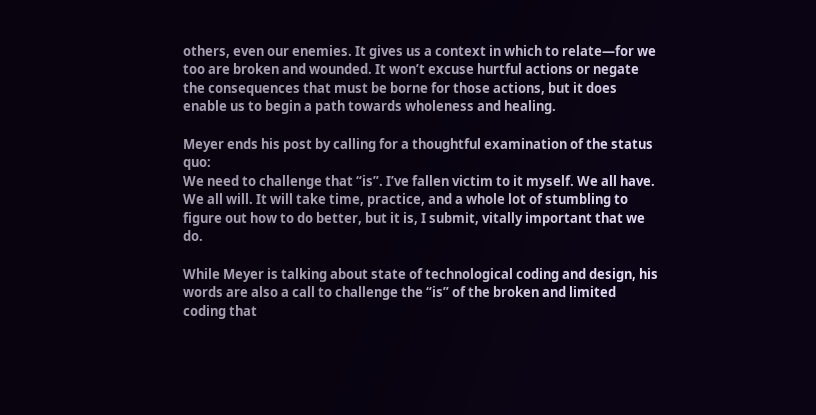others, even our enemies. It gives us a context in which to relate—for we too are broken and wounded. It won’t excuse hurtful actions or negate the consequences that must be borne for those actions, but it does enable us to begin a path towards wholeness and healing.

Meyer ends his post by calling for a thoughtful examination of the status quo:
We need to challenge that “is”. I’ve fallen victim to it myself. We all have.  We all will. It will take time, practice, and a whole lot of stumbling to figure out how to do better, but it is, I submit, vitally important that we do.

While Meyer is talking about state of technological coding and design, his words are also a call to challenge the “is” of the broken and limited coding that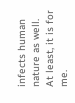infects human nature as well. At least, it is for me.